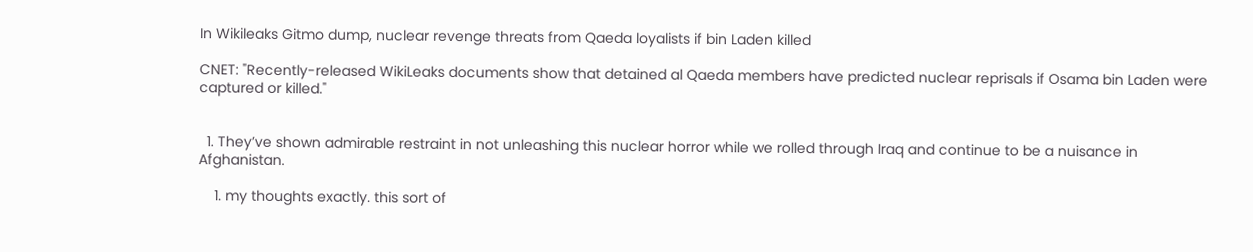In Wikileaks Gitmo dump, nuclear revenge threats from Qaeda loyalists if bin Laden killed

CNET: "Recently-released WikiLeaks documents show that detained al Qaeda members have predicted nuclear reprisals if Osama bin Laden were captured or killed."


  1. They’ve shown admirable restraint in not unleashing this nuclear horror while we rolled through Iraq and continue to be a nuisance in Afghanistan.

    1. my thoughts exactly. this sort of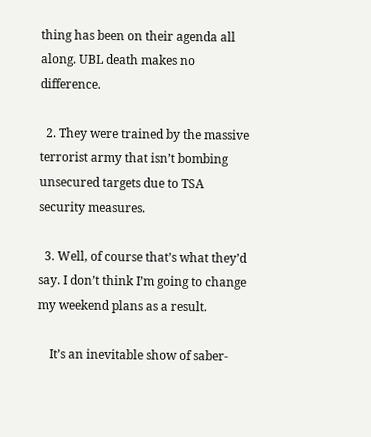thing has been on their agenda all along. UBL death makes no difference.

  2. They were trained by the massive terrorist army that isn’t bombing unsecured targets due to TSA security measures.

  3. Well, of course that’s what they’d say. I don’t think I’m going to change my weekend plans as a result.

    It’s an inevitable show of saber-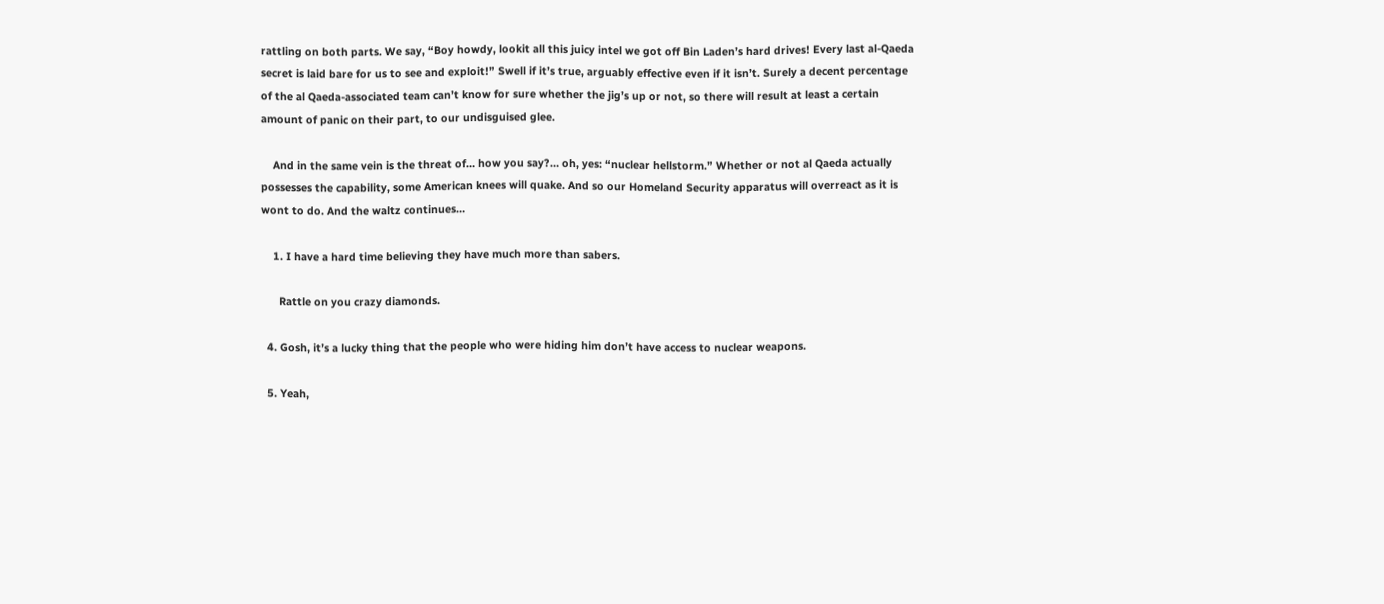rattling on both parts. We say, “Boy howdy, lookit all this juicy intel we got off Bin Laden’s hard drives! Every last al-Qaeda secret is laid bare for us to see and exploit!” Swell if it’s true, arguably effective even if it isn’t. Surely a decent percentage of the al Qaeda-associated team can’t know for sure whether the jig’s up or not, so there will result at least a certain amount of panic on their part, to our undisguised glee.

    And in the same vein is the threat of… how you say?… oh, yes: “nuclear hellstorm.” Whether or not al Qaeda actually possesses the capability, some American knees will quake. And so our Homeland Security apparatus will overreact as it is wont to do. And the waltz continues…

    1. I have a hard time believing they have much more than sabers.

      Rattle on you crazy diamonds.

  4. Gosh, it’s a lucky thing that the people who were hiding him don’t have access to nuclear weapons.

  5. Yeah,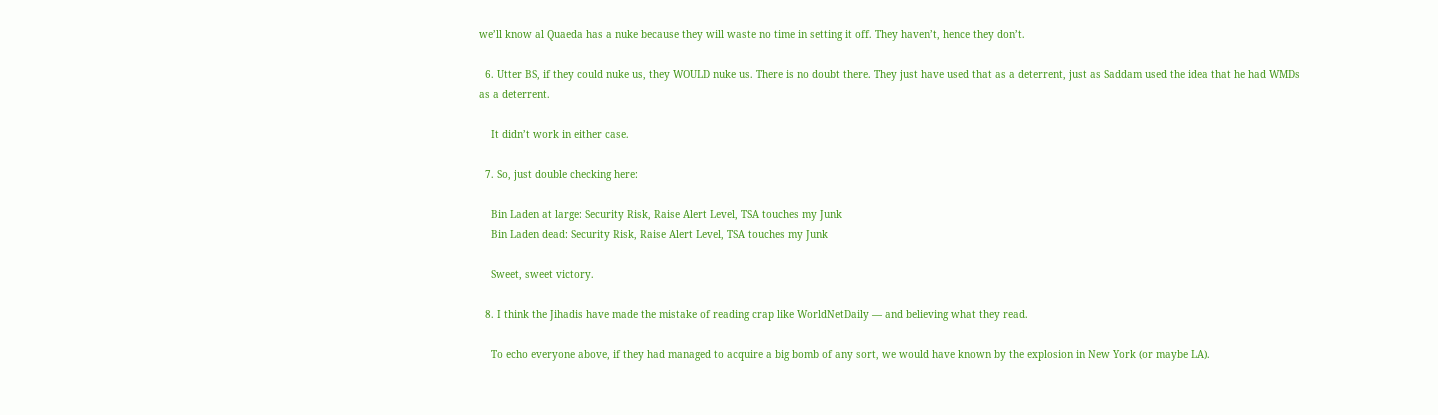we’ll know al Quaeda has a nuke because they will waste no time in setting it off. They haven’t, hence they don’t.

  6. Utter BS, if they could nuke us, they WOULD nuke us. There is no doubt there. They just have used that as a deterrent, just as Saddam used the idea that he had WMDs as a deterrent.

    It didn’t work in either case.

  7. So, just double checking here:

    Bin Laden at large: Security Risk, Raise Alert Level, TSA touches my Junk
    Bin Laden dead: Security Risk, Raise Alert Level, TSA touches my Junk

    Sweet, sweet victory.

  8. I think the Jihadis have made the mistake of reading crap like WorldNetDaily — and believing what they read.

    To echo everyone above, if they had managed to acquire a big bomb of any sort, we would have known by the explosion in New York (or maybe LA).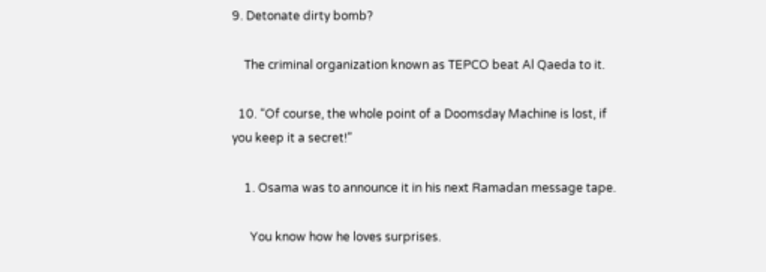9. Detonate dirty bomb?

    The criminal organization known as TEPCO beat Al Qaeda to it.

  10. “Of course, the whole point of a Doomsday Machine is lost, if you keep it a secret!”

    1. Osama was to announce it in his next Ramadan message tape.

      You know how he loves surprises.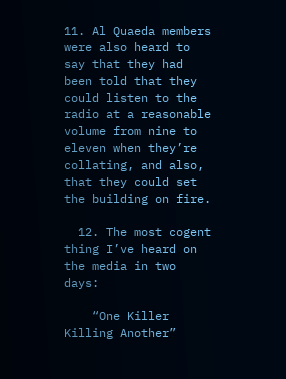11. Al Quaeda members were also heard to say that they had been told that they could listen to the radio at a reasonable volume from nine to eleven when they’re collating, and also, that they could set the building on fire.

  12. The most cogent thing I’ve heard on the media in two days:

    “One Killer Killing Another”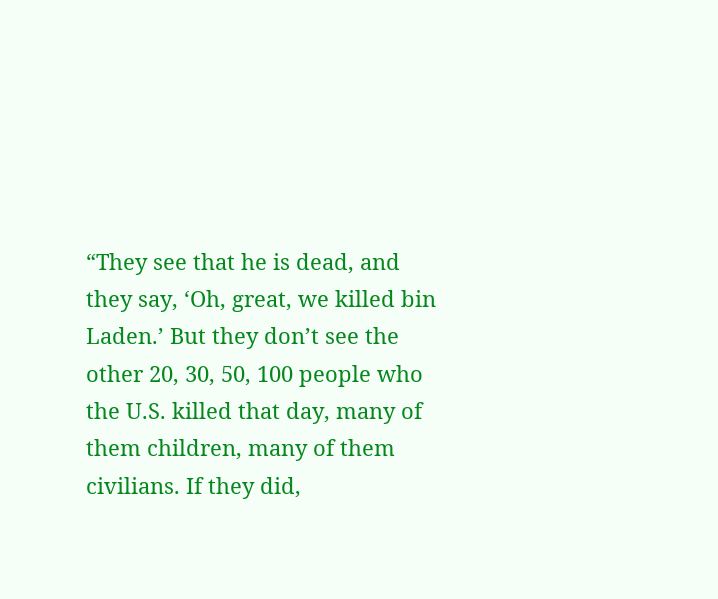“They see that he is dead, and they say, ‘Oh, great, we killed bin Laden.’ But they don’t see the other 20, 30, 50, 100 people who the U.S. killed that day, many of them children, many of them civilians. If they did,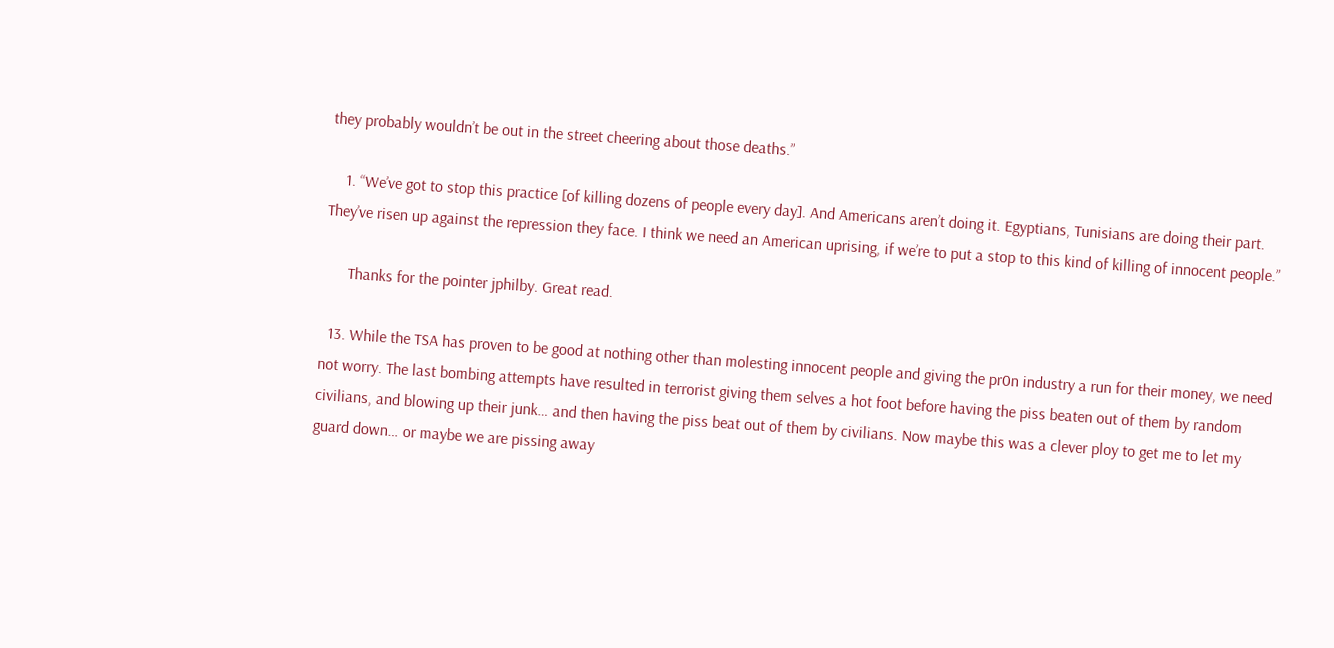they probably wouldn’t be out in the street cheering about those deaths.”

    1. “We’ve got to stop this practice [of killing dozens of people every day]. And Americans aren’t doing it. Egyptians, Tunisians are doing their part. They’ve risen up against the repression they face. I think we need an American uprising, if we’re to put a stop to this kind of killing of innocent people.”

      Thanks for the pointer jphilby. Great read.

  13. While the TSA has proven to be good at nothing other than molesting innocent people and giving the pr0n industry a run for their money, we need not worry. The last bombing attempts have resulted in terrorist giving them selves a hot foot before having the piss beaten out of them by random civilians, and blowing up their junk… and then having the piss beat out of them by civilians. Now maybe this was a clever ploy to get me to let my guard down… or maybe we are pissing away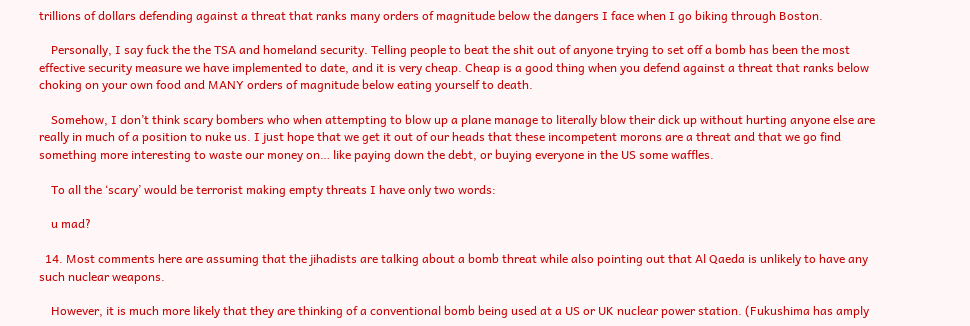trillions of dollars defending against a threat that ranks many orders of magnitude below the dangers I face when I go biking through Boston.

    Personally, I say fuck the the TSA and homeland security. Telling people to beat the shit out of anyone trying to set off a bomb has been the most effective security measure we have implemented to date, and it is very cheap. Cheap is a good thing when you defend against a threat that ranks below choking on your own food and MANY orders of magnitude below eating yourself to death.

    Somehow, I don’t think scary bombers who when attempting to blow up a plane manage to literally blow their dick up without hurting anyone else are really in much of a position to nuke us. I just hope that we get it out of our heads that these incompetent morons are a threat and that we go find something more interesting to waste our money on… like paying down the debt, or buying everyone in the US some waffles.

    To all the ‘scary’ would be terrorist making empty threats I have only two words:

    u mad?

  14. Most comments here are assuming that the jihadists are talking about a bomb threat while also pointing out that Al Qaeda is unlikely to have any such nuclear weapons.

    However, it is much more likely that they are thinking of a conventional bomb being used at a US or UK nuclear power station. (Fukushima has amply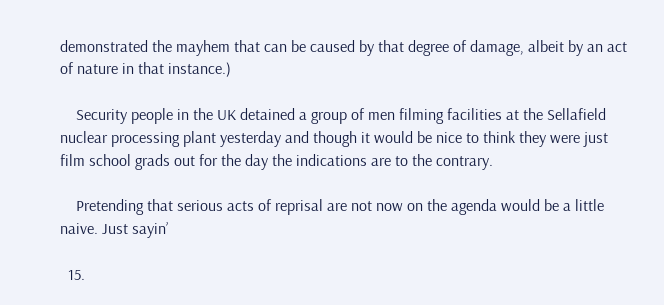demonstrated the mayhem that can be caused by that degree of damage, albeit by an act of nature in that instance.)

    Security people in the UK detained a group of men filming facilities at the Sellafield nuclear processing plant yesterday and though it would be nice to think they were just film school grads out for the day the indications are to the contrary.

    Pretending that serious acts of reprisal are not now on the agenda would be a little naive. Just sayin’

  15.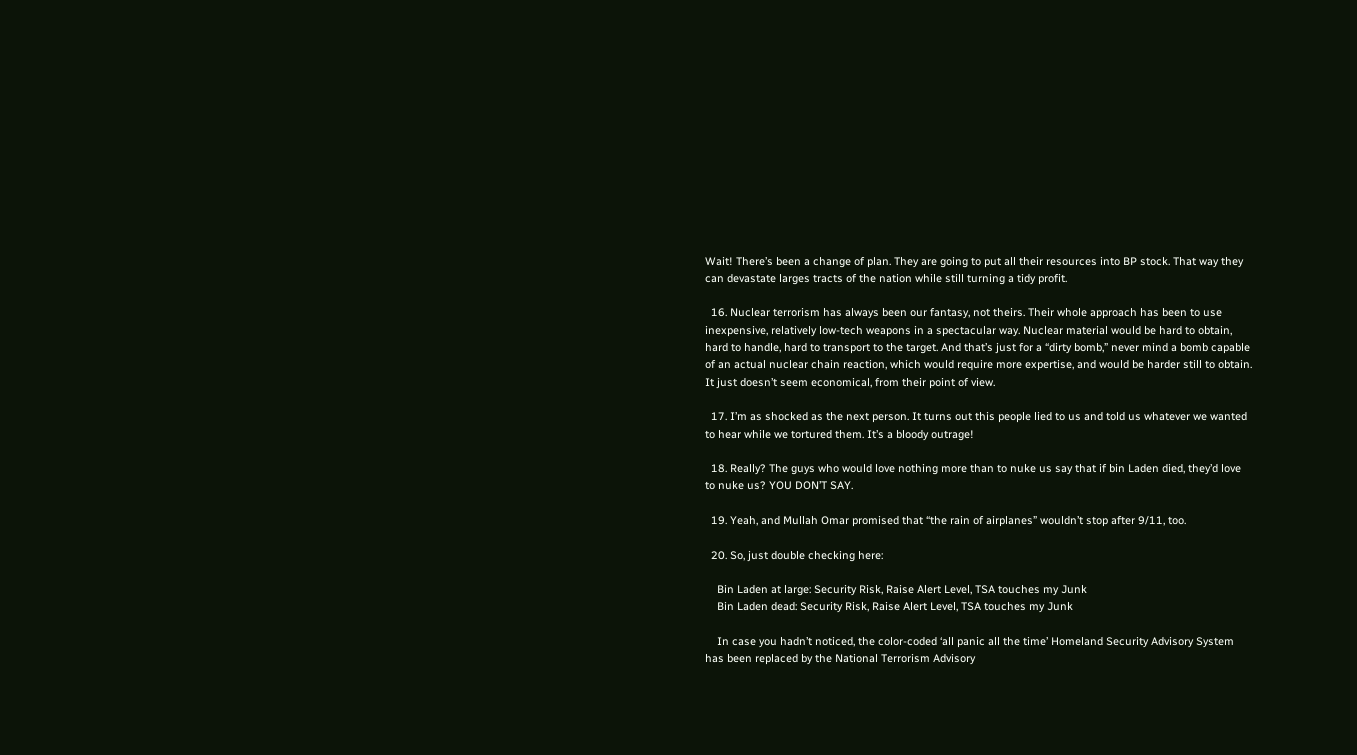Wait! There’s been a change of plan. They are going to put all their resources into BP stock. That way they can devastate larges tracts of the nation while still turning a tidy profit.

  16. Nuclear terrorism has always been our fantasy, not theirs. Their whole approach has been to use inexpensive, relatively low-tech weapons in a spectacular way. Nuclear material would be hard to obtain, hard to handle, hard to transport to the target. And that’s just for a “dirty bomb,” never mind a bomb capable of an actual nuclear chain reaction, which would require more expertise, and would be harder still to obtain. It just doesn’t seem economical, from their point of view.

  17. I’m as shocked as the next person. It turns out this people lied to us and told us whatever we wanted to hear while we tortured them. It’s a bloody outrage!

  18. Really? The guys who would love nothing more than to nuke us say that if bin Laden died, they’d love to nuke us? YOU DON’T SAY.

  19. Yeah, and Mullah Omar promised that “the rain of airplanes” wouldn’t stop after 9/11, too.

  20. So, just double checking here:

    Bin Laden at large: Security Risk, Raise Alert Level, TSA touches my Junk
    Bin Laden dead: Security Risk, Raise Alert Level, TSA touches my Junk

    In case you hadn’t noticed, the color-coded ‘all panic all the time’ Homeland Security Advisory System has been replaced by the National Terrorism Advisory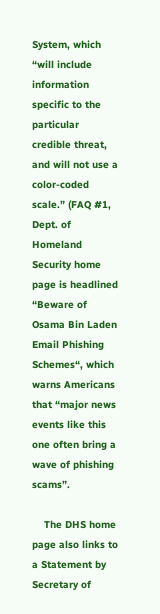System, which “will include information specific to the particular credible threat, and will not use a color-coded scale.” (FAQ #1, Dept. of Homeland Security home page is headlined “Beware of Osama Bin Laden Email Phishing Schemes“, which warns Americans that “major news events like this one often bring a wave of phishing scams”.

    The DHS home page also links to a Statement by Secretary of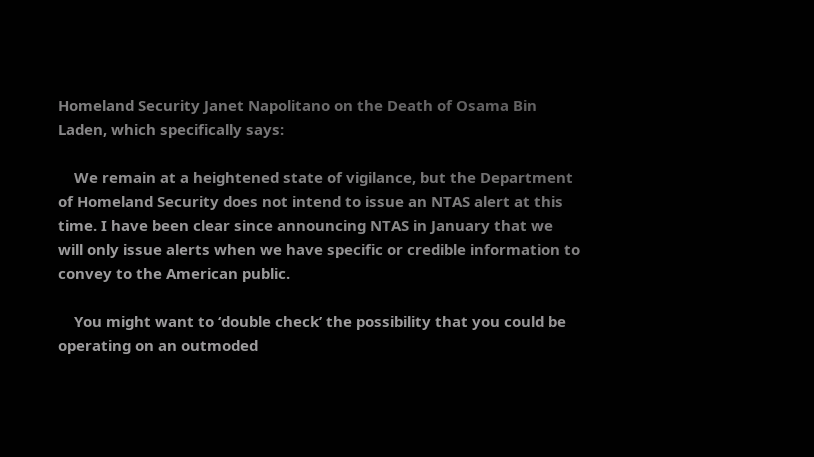Homeland Security Janet Napolitano on the Death of Osama Bin Laden, which specifically says:

    We remain at a heightened state of vigilance, but the Department of Homeland Security does not intend to issue an NTAS alert at this time. I have been clear since announcing NTAS in January that we will only issue alerts when we have specific or credible information to convey to the American public.

    You might want to ‘double check’ the possibility that you could be operating on an outmoded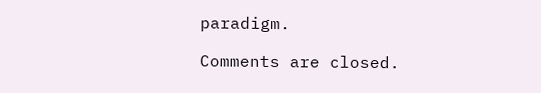paradigm.

Comments are closed.